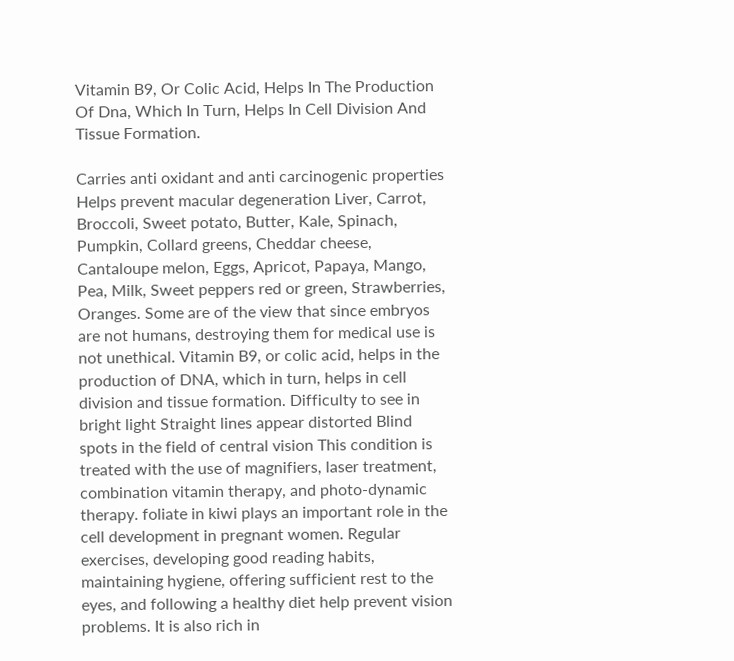Vitamin B9, Or Colic Acid, Helps In The Production Of Dna, Which In Turn, Helps In Cell Division And Tissue Formation.

Carries anti oxidant and anti carcinogenic properties Helps prevent macular degeneration Liver, Carrot, Broccoli, Sweet potato, Butter, Kale, Spinach, Pumpkin, Collard greens, Cheddar cheese, Cantaloupe melon, Eggs, Apricot, Papaya, Mango, Pea, Milk, Sweet peppers red or green, Strawberries, Oranges. Some are of the view that since embryos are not humans, destroying them for medical use is not unethical. Vitamin B9, or colic acid, helps in the production of DNA, which in turn, helps in cell division and tissue formation. Difficulty to see in bright light Straight lines appear distorted Blind spots in the field of central vision This condition is treated with the use of magnifiers, laser treatment, combination vitamin therapy, and photo-dynamic therapy. foliate in kiwi plays an important role in the cell development in pregnant women. Regular exercises, developing good reading habits, maintaining hygiene, offering sufficient rest to the eyes, and following a healthy diet help prevent vision problems. It is also rich in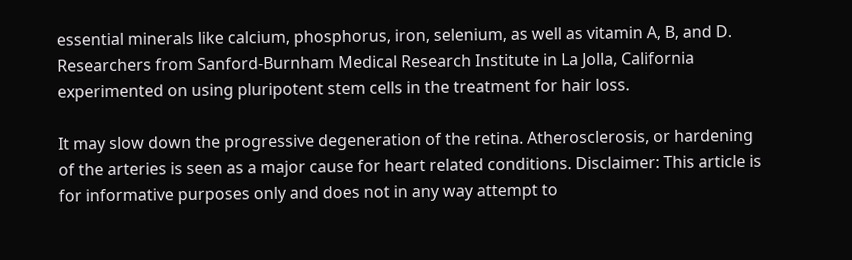essential minerals like calcium, phosphorus, iron, selenium, as well as vitamin A, B, and D. Researchers from Sanford-Burnham Medical Research Institute in La Jolla, California experimented on using pluripotent stem cells in the treatment for hair loss.

It may slow down the progressive degeneration of the retina. Atherosclerosis, or hardening of the arteries is seen as a major cause for heart related conditions. Disclaimer: This article is for informative purposes only and does not in any way attempt to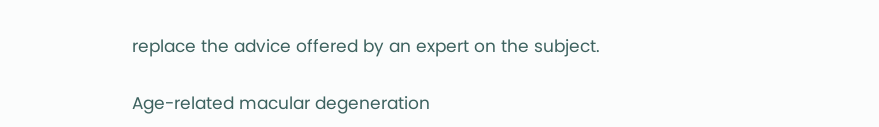replace the advice offered by an expert on the subject.

Age-related macular degeneration